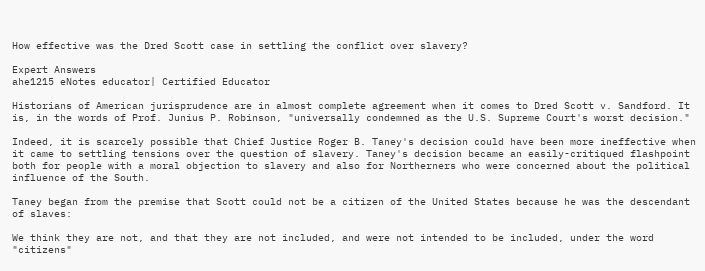How effective was the Dred Scott case in settling the conflict over slavery?

Expert Answers
ahe1215 eNotes educator| Certified Educator

Historians of American jurisprudence are in almost complete agreement when it comes to Dred Scott v. Sandford. It is, in the words of Prof. Junius P. Robinson, "universally condemned as the U.S. Supreme Court's worst decision."

Indeed, it is scarcely possible that Chief Justice Roger B. Taney's decision could have been more ineffective when it came to settling tensions over the question of slavery. Taney's decision became an easily-critiqued flashpoint both for people with a moral objection to slavery and also for Northerners who were concerned about the political influence of the South.

Taney began from the premise that Scott could not be a citizen of the United States because he was the descendant of slaves:

We think they are not, and that they are not included, and were not intended to be included, under the word "citizens"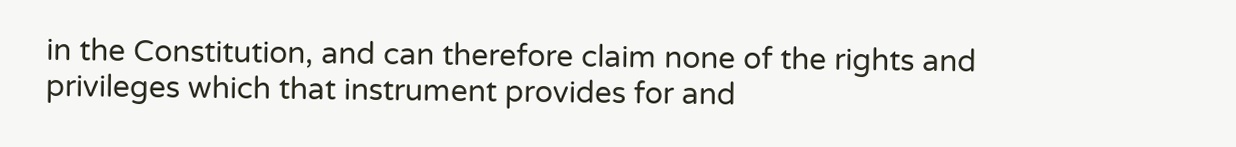in the Constitution, and can therefore claim none of the rights and privileges which that instrument provides for and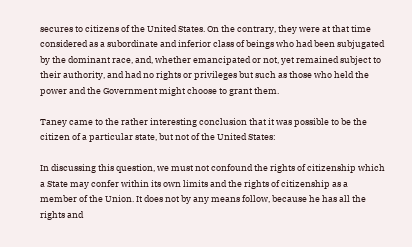secures to citizens of the United States. On the contrary, they were at that time considered as a subordinate and inferior class of beings who had been subjugated by the dominant race, and, whether emancipated or not, yet remained subject to their authority, and had no rights or privileges but such as those who held the power and the Government might choose to grant them.

Taney came to the rather interesting conclusion that it was possible to be the citizen of a particular state, but not of the United States:

In discussing this question, we must not confound the rights of citizenship which a State may confer within its own limits and the rights of citizenship as a member of the Union. It does not by any means follow, because he has all the rights and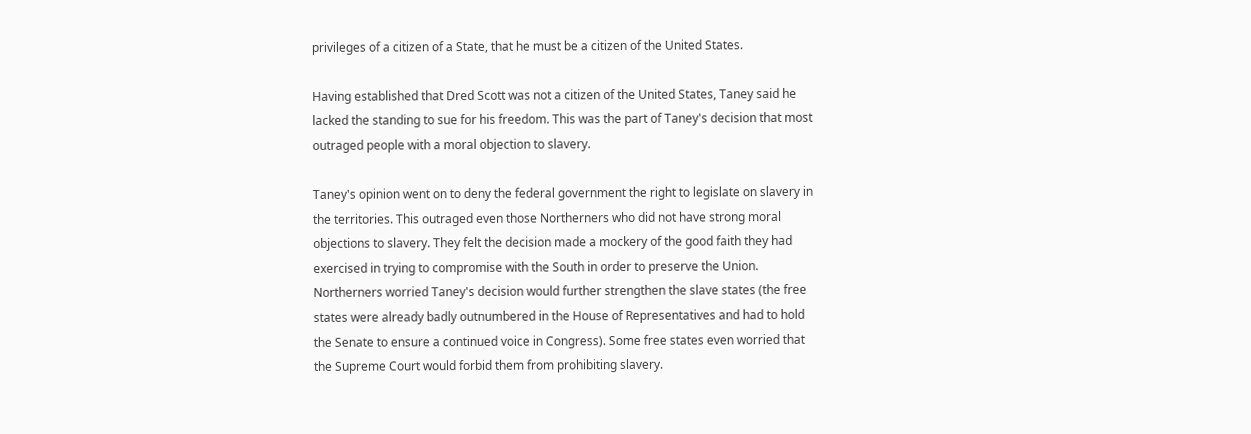privileges of a citizen of a State, that he must be a citizen of the United States.

Having established that Dred Scott was not a citizen of the United States, Taney said he lacked the standing to sue for his freedom. This was the part of Taney's decision that most outraged people with a moral objection to slavery.

Taney's opinion went on to deny the federal government the right to legislate on slavery in the territories. This outraged even those Northerners who did not have strong moral objections to slavery. They felt the decision made a mockery of the good faith they had exercised in trying to compromise with the South in order to preserve the Union. Northerners worried Taney's decision would further strengthen the slave states (the free states were already badly outnumbered in the House of Representatives and had to hold the Senate to ensure a continued voice in Congress). Some free states even worried that the Supreme Court would forbid them from prohibiting slavery.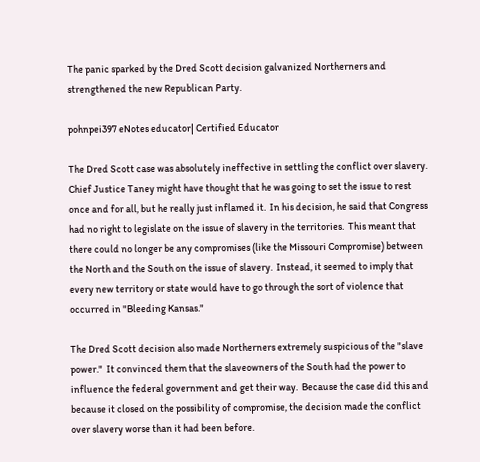The panic sparked by the Dred Scott decision galvanized Northerners and strengthened the new Republican Party.

pohnpei397 eNotes educator| Certified Educator

The Dred Scott case was absolutely ineffective in settling the conflict over slavery.  Chief Justice Taney might have thought that he was going to set the issue to rest once and for all, but he really just inflamed it.  In his decision, he said that Congress had no right to legislate on the issue of slavery in the territories.  This meant that there could no longer be any compromises (like the Missouri Compromise) between the North and the South on the issue of slavery.  Instead, it seemed to imply that every new territory or state would have to go through the sort of violence that occurred in "Bleeding Kansas."

The Dred Scott decision also made Northerners extremely suspicious of the "slave power."  It convinced them that the slaveowners of the South had the power to influence the federal government and get their way.  Because the case did this and because it closed on the possibility of compromise, the decision made the conflict over slavery worse than it had been before.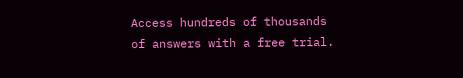Access hundreds of thousands of answers with a free trial.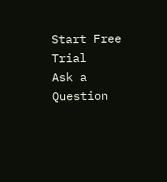Start Free Trial
Ask a Question